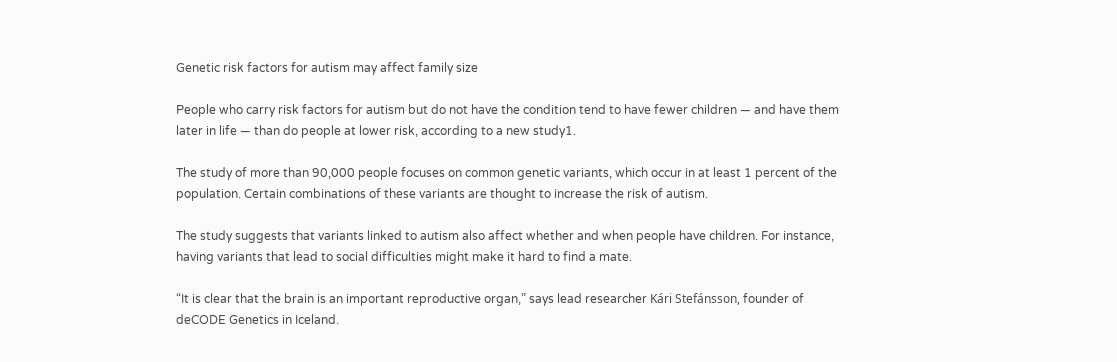Genetic risk factors for autism may affect family size

People who carry risk factors for autism but do not have the condition tend to have fewer children — and have them later in life — than do people at lower risk, according to a new study1.

The study of more than 90,000 people focuses on common genetic variants, which occur in at least 1 percent of the population. Certain combinations of these variants are thought to increase the risk of autism.

The study suggests that variants linked to autism also affect whether and when people have children. For instance, having variants that lead to social difficulties might make it hard to find a mate.

“It is clear that the brain is an important reproductive organ,” says lead researcher Kári Stefánsson, founder of deCODE Genetics in Iceland.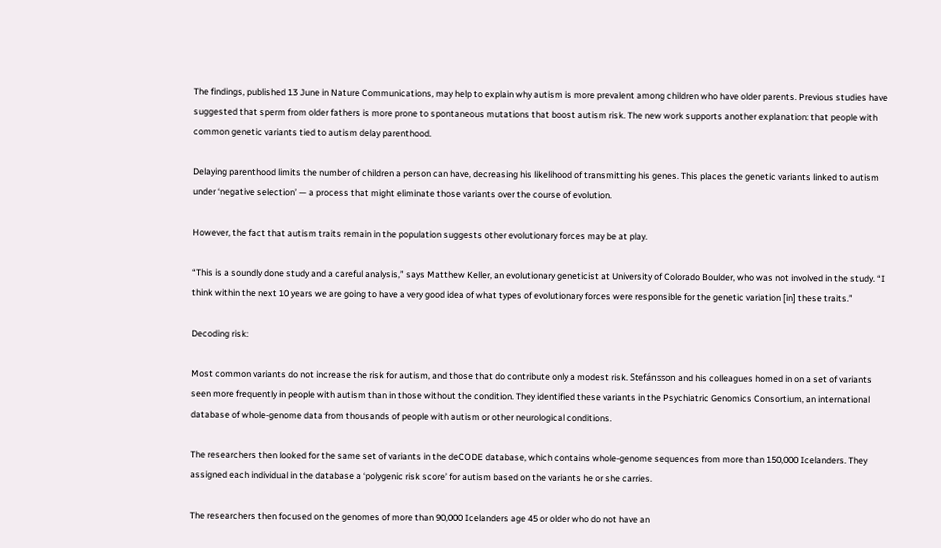The findings, published 13 June in Nature Communications, may help to explain why autism is more prevalent among children who have older parents. Previous studies have suggested that sperm from older fathers is more prone to spontaneous mutations that boost autism risk. The new work supports another explanation: that people with common genetic variants tied to autism delay parenthood.

Delaying parenthood limits the number of children a person can have, decreasing his likelihood of transmitting his genes. This places the genetic variants linked to autism under ‘negative selection’ — a process that might eliminate those variants over the course of evolution.

However, the fact that autism traits remain in the population suggests other evolutionary forces may be at play.

“This is a soundly done study and a careful analysis,” says Matthew Keller, an evolutionary geneticist at University of Colorado Boulder, who was not involved in the study. “I think within the next 10 years we are going to have a very good idea of what types of evolutionary forces were responsible for the genetic variation [in] these traits.”

Decoding risk:

Most common variants do not increase the risk for autism, and those that do contribute only a modest risk. Stefánsson and his colleagues homed in on a set of variants seen more frequently in people with autism than in those without the condition. They identified these variants in the Psychiatric Genomics Consortium, an international database of whole-genome data from thousands of people with autism or other neurological conditions.

The researchers then looked for the same set of variants in the deCODE database, which contains whole-genome sequences from more than 150,000 Icelanders. They assigned each individual in the database a ‘polygenic risk score’ for autism based on the variants he or she carries.

The researchers then focused on the genomes of more than 90,000 Icelanders age 45 or older who do not have an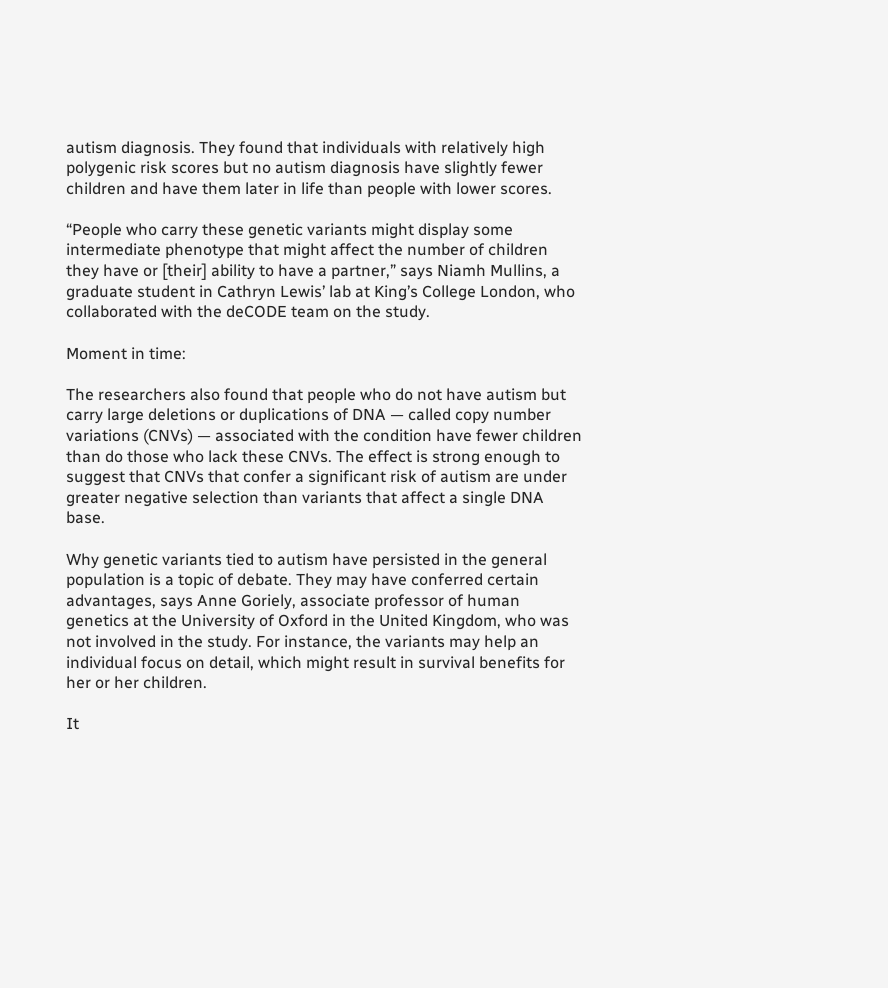autism diagnosis. They found that individuals with relatively high polygenic risk scores but no autism diagnosis have slightly fewer children and have them later in life than people with lower scores.

“People who carry these genetic variants might display some intermediate phenotype that might affect the number of children they have or [their] ability to have a partner,” says Niamh Mullins, a graduate student in Cathryn Lewis’ lab at King’s College London, who collaborated with the deCODE team on the study.

Moment in time:

The researchers also found that people who do not have autism but carry large deletions or duplications of DNA — called copy number variations (CNVs) — associated with the condition have fewer children than do those who lack these CNVs. The effect is strong enough to suggest that CNVs that confer a significant risk of autism are under greater negative selection than variants that affect a single DNA base.

Why genetic variants tied to autism have persisted in the general population is a topic of debate. They may have conferred certain advantages, says Anne Goriely, associate professor of human genetics at the University of Oxford in the United Kingdom, who was not involved in the study. For instance, the variants may help an individual focus on detail, which might result in survival benefits for her or her children.

It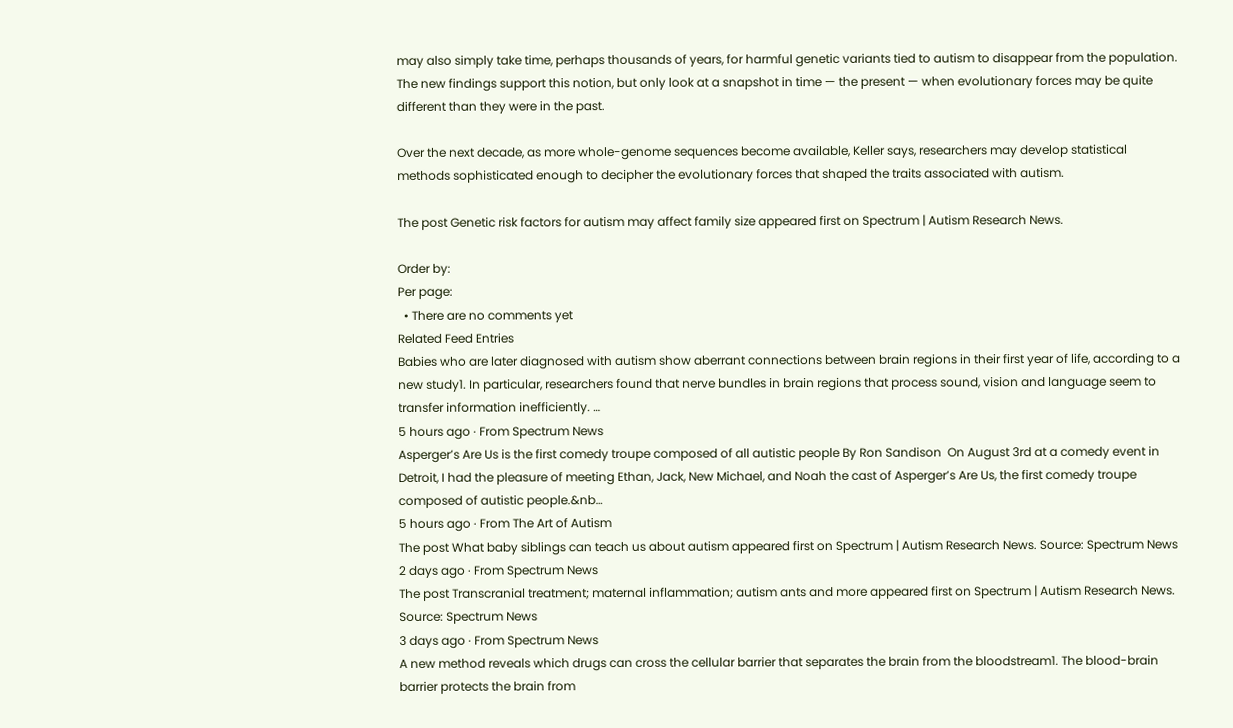may also simply take time, perhaps thousands of years, for harmful genetic variants tied to autism to disappear from the population. The new findings support this notion, but only look at a snapshot in time — the present — when evolutionary forces may be quite different than they were in the past.

Over the next decade, as more whole-genome sequences become available, Keller says, researchers may develop statistical methods sophisticated enough to decipher the evolutionary forces that shaped the traits associated with autism.

The post Genetic risk factors for autism may affect family size appeared first on Spectrum | Autism Research News.

Order by:
Per page:
  • There are no comments yet
Related Feed Entries
Babies who are later diagnosed with autism show aberrant connections between brain regions in their first year of life, according to a new study1. In particular, researchers found that nerve bundles in brain regions that process sound, vision and language seem to transfer information inefficiently. …
5 hours ago · From Spectrum News
Asperger’s Are Us is the first comedy troupe composed of all autistic people By Ron Sandison  On August 3rd at a comedy event in Detroit, I had the pleasure of meeting Ethan, Jack, New Michael, and Noah the cast of Asperger’s Are Us, the first comedy troupe composed of autistic people.&nb…
5 hours ago · From The Art of Autism
The post What baby siblings can teach us about autism appeared first on Spectrum | Autism Research News. Source: Spectrum News
2 days ago · From Spectrum News
The post Transcranial treatment; maternal inflammation; autism ants and more appeared first on Spectrum | Autism Research News. Source: Spectrum News
3 days ago · From Spectrum News
A new method reveals which drugs can cross the cellular barrier that separates the brain from the bloodstream1. The blood-brain barrier protects the brain from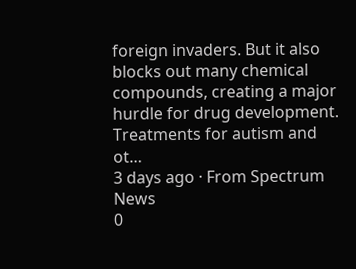foreign invaders. But it also blocks out many chemical compounds, creating a major hurdle for drug development. Treatments for autism and ot…
3 days ago · From Spectrum News
0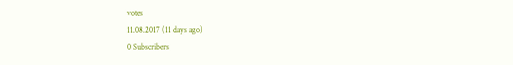votes
11.08.2017 (11 days ago)
0 Subscribers